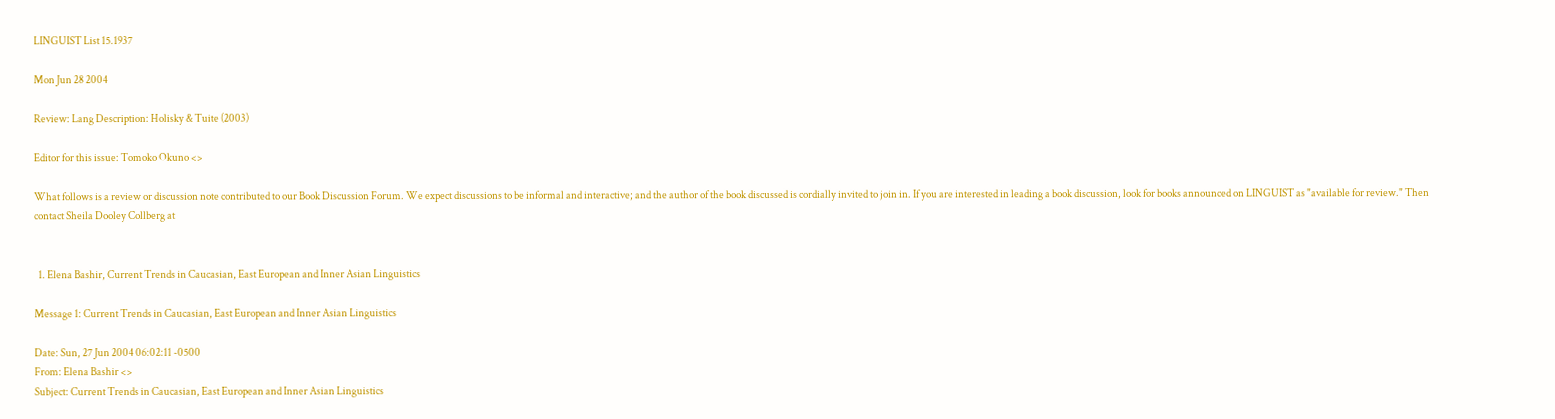LINGUIST List 15.1937

Mon Jun 28 2004

Review: Lang Description: Holisky & Tuite (2003)

Editor for this issue: Tomoko Okuno <>

What follows is a review or discussion note contributed to our Book Discussion Forum. We expect discussions to be informal and interactive; and the author of the book discussed is cordially invited to join in. If you are interested in leading a book discussion, look for books announced on LINGUIST as "available for review." Then contact Sheila Dooley Collberg at


  1. Elena Bashir, Current Trends in Caucasian, East European and Inner Asian Linguistics

Message 1: Current Trends in Caucasian, East European and Inner Asian Linguistics

Date: Sun, 27 Jun 2004 06:02:11 -0500
From: Elena Bashir <>
Subject: Current Trends in Caucasian, East European and Inner Asian Linguistics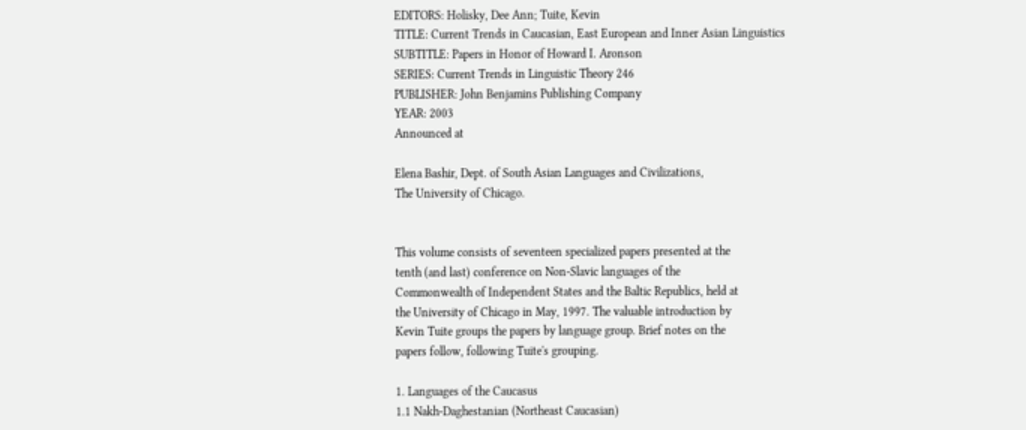EDITORS: Holisky, Dee Ann; Tuite, Kevin
TITLE: Current Trends in Caucasian, East European and Inner Asian Linguistics
SUBTITLE: Papers in Honor of Howard I. Aronson
SERIES: Current Trends in Linguistic Theory 246
PUBLISHER: John Benjamins Publishing Company
YEAR: 2003
Announced at

Elena Bashir, Dept. of South Asian Languages and Civilizations,
The University of Chicago.


This volume consists of seventeen specialized papers presented at the
tenth (and last) conference on Non-Slavic languages of the
Commonwealth of Independent States and the Baltic Republics, held at
the University of Chicago in May, 1997. The valuable introduction by
Kevin Tuite groups the papers by language group. Brief notes on the
papers follow, following Tuite's grouping.

1. Languages of the Caucasus
1.1 Nakh-Daghestanian (Northeast Caucasian)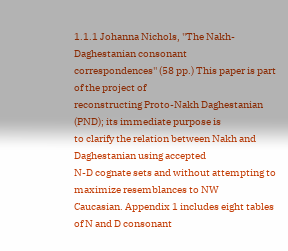1.1.1 Johanna Nichols, ''The Nakh-Daghestanian consonant
correspondences'' (58 pp.) This paper is part of the project of
reconstructing Proto-Nakh Daghestanian (PND); its immediate purpose is
to clarify the relation between Nakh and Daghestanian using accepted
N-D cognate sets and without attempting to maximize resemblances to NW
Caucasian. Appendix 1 includes eight tables of N and D consonant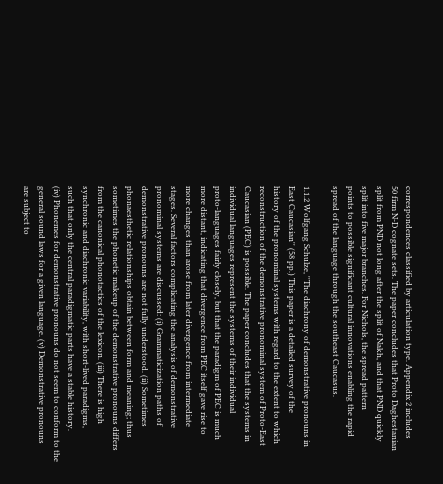correspondences classified by articulation type. Appendix 2 includes
50 firm N-D cognate sets. The paper concludes that Proto Daghestanian
split from PND not long after the split of Nakh, and that PND quickly
split into five major branches. For Nichols, the spread pattern
points to possible significant cultural innovations enabling the rapid
spread of the language through the southeast Caucasus.

1.1.2 Wolfgang Schulze, ''The diachrony of demonstrative pronouns in
East Caucasian'' (58 pp.) This paper is a detailed survey of the
history of the pronominal systems with regard to the extent to which
reconstruction of the demonstrative pronominal system of Proto-East
Caucasian (PEC) is possible. The paper concludes that the systems in
individual languages represent the systems of their individual
proto-languages fairly closely, but that the paradigm of PEC is much
more distant, indicating that divergence from PEC itself gave rise to
more changes than arose from later divergence from intermediate
stages. Several factors complicating the analysis of demonstrative
pronominal systems are discussed: (i) Grammaticization paths of
demonstrative pronouns are not fully understood. (ii) Sometimes
phonaesthetic relationships obtain between form and meaning; thus
sometimes the phonetic makeup of the demonstrative pronouns differs
from the canonical phonotactics of the lexicon. (iii) There is high
synchronic and diachronic variability, with short-lived paradigms,
such that only the central paradigmatic parts have a stable history.
(iv) Phonemes for demonstrative pronouns do not seem to conform to the
general sound laws for a given language. (v) Demonstrative pronouns
are subject to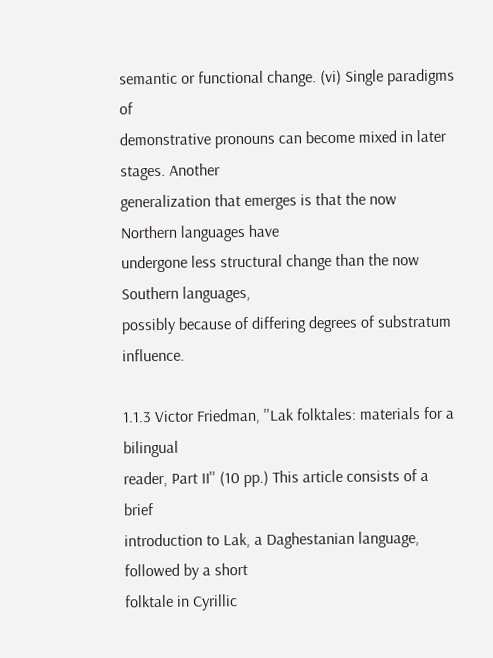semantic or functional change. (vi) Single paradigms of
demonstrative pronouns can become mixed in later stages. Another
generalization that emerges is that the now Northern languages have
undergone less structural change than the now Southern languages,
possibly because of differing degrees of substratum influence.

1.1.3 Victor Friedman, ''Lak folktales: materials for a bilingual
reader, Part II'' (10 pp.) This article consists of a brief
introduction to Lak, a Daghestanian language, followed by a short
folktale in Cyrillic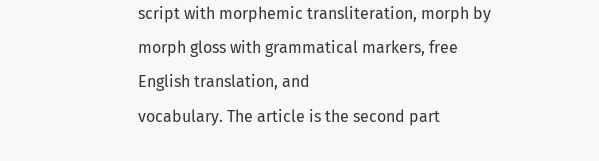script with morphemic transliteration, morph by
morph gloss with grammatical markers, free English translation, and
vocabulary. The article is the second part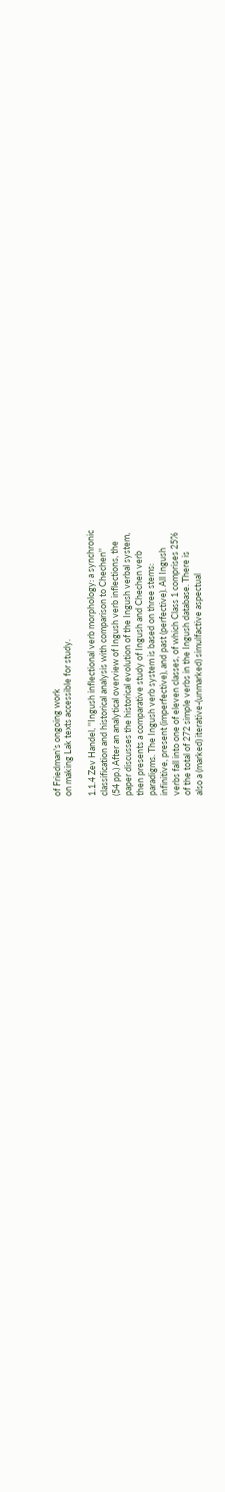of Friedman's ongoing work
on making Lak texts accessible for study.

1.1.4 Zev Handel, ''Ingush inflectional verb morphology: a synchronic
classification and historical analysis with comparison to Chechen''
(54 pp.) After an analytical overview of Ingush verb inflections, the
paper discusses the historical evolution of the Ingush verbal system,
then presents a comparative study of Ingush and Chechen verb
paradigms. The Ingush verb system is based on three stems:
infinitive, present (imperfective), and past (perfective). All Ingush
verbs fall into one of eleven classes, of which Class 1 comprises 25%
of the total of 272 simple verbs in the Ingush database. There is
also a (marked) iterative-(unmarked) simulfactive aspectual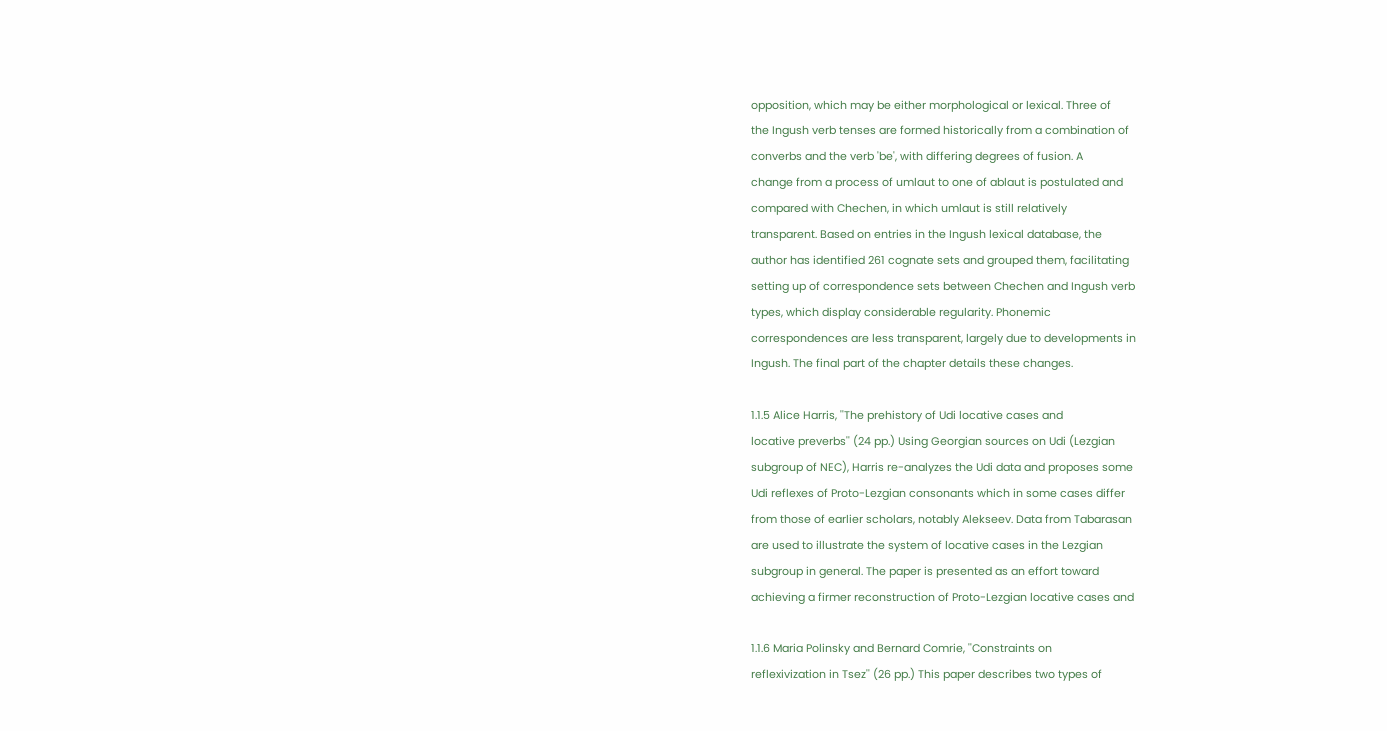opposition, which may be either morphological or lexical. Three of
the Ingush verb tenses are formed historically from a combination of
converbs and the verb 'be', with differing degrees of fusion. A
change from a process of umlaut to one of ablaut is postulated and
compared with Chechen, in which umlaut is still relatively
transparent. Based on entries in the Ingush lexical database, the
author has identified 261 cognate sets and grouped them, facilitating
setting up of correspondence sets between Chechen and Ingush verb
types, which display considerable regularity. Phonemic
correspondences are less transparent, largely due to developments in
Ingush. The final part of the chapter details these changes.

1.1.5 Alice Harris, ''The prehistory of Udi locative cases and
locative preverbs'' (24 pp.) Using Georgian sources on Udi (Lezgian
subgroup of NEC), Harris re-analyzes the Udi data and proposes some
Udi reflexes of Proto-Lezgian consonants which in some cases differ
from those of earlier scholars, notably Alekseev. Data from Tabarasan
are used to illustrate the system of locative cases in the Lezgian
subgroup in general. The paper is presented as an effort toward
achieving a firmer reconstruction of Proto-Lezgian locative cases and

1.1.6 Maria Polinsky and Bernard Comrie, ''Constraints on
reflexivization in Tsez'' (26 pp.) This paper describes two types of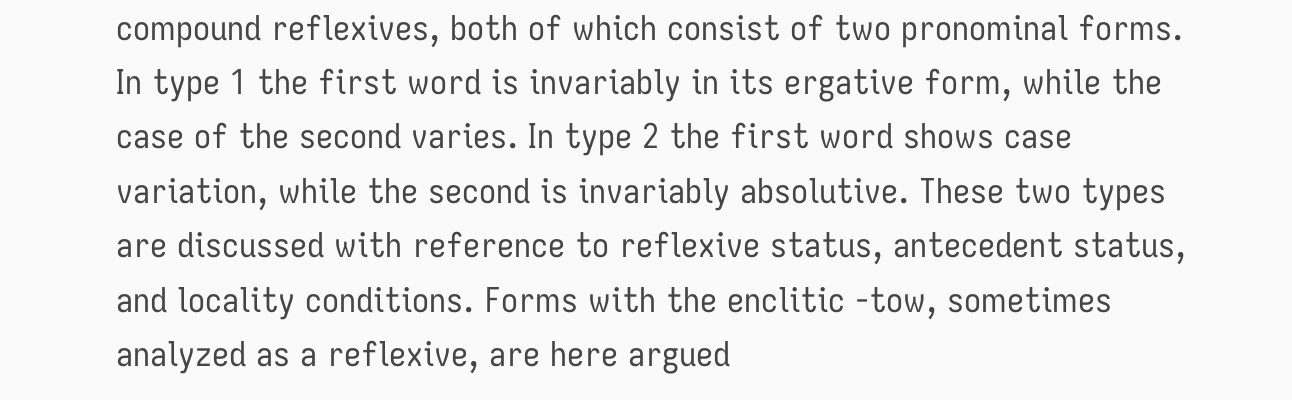compound reflexives, both of which consist of two pronominal forms.
In type 1 the first word is invariably in its ergative form, while the
case of the second varies. In type 2 the first word shows case
variation, while the second is invariably absolutive. These two types
are discussed with reference to reflexive status, antecedent status,
and locality conditions. Forms with the enclitic -tow, sometimes
analyzed as a reflexive, are here argued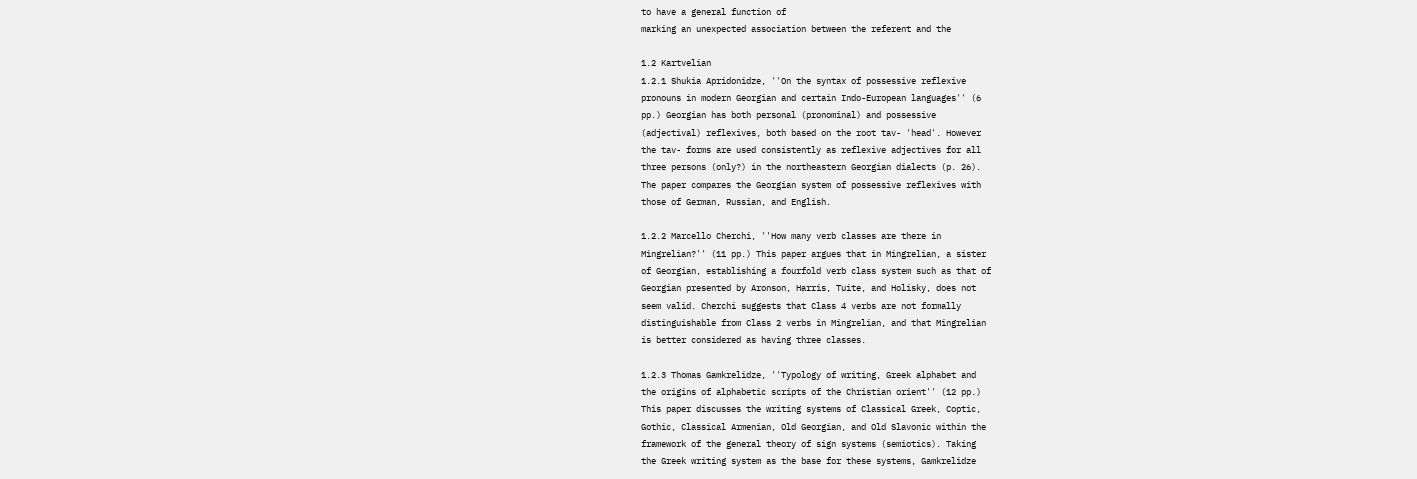to have a general function of
marking an unexpected association between the referent and the

1.2 Kartvelian
1.2.1 Shukia Apridonidze, ''On the syntax of possessive reflexive
pronouns in modern Georgian and certain Indo-European languages'' (6
pp.) Georgian has both personal (pronominal) and possessive
(adjectival) reflexives, both based on the root tav- 'head'. However
the tav- forms are used consistently as reflexive adjectives for all
three persons (only?) in the northeastern Georgian dialects (p. 26).
The paper compares the Georgian system of possessive reflexives with
those of German, Russian, and English.

1.2.2 Marcello Cherchi, ''How many verb classes are there in
Mingrelian?'' (11 pp.) This paper argues that in Mingrelian, a sister
of Georgian, establishing a fourfold verb class system such as that of
Georgian presented by Aronson, Harris, Tuite, and Holisky, does not
seem valid. Cherchi suggests that Class 4 verbs are not formally
distinguishable from Class 2 verbs in Mingrelian, and that Mingrelian
is better considered as having three classes.

1.2.3 Thomas Gamkrelidze, ''Typology of writing, Greek alphabet and
the origins of alphabetic scripts of the Christian orient'' (12 pp.)
This paper discusses the writing systems of Classical Greek, Coptic,
Gothic, Classical Armenian, Old Georgian, and Old Slavonic within the
framework of the general theory of sign systems (semiotics). Taking
the Greek writing system as the base for these systems, Gamkrelidze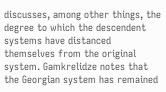discusses, among other things, the degree to which the descendent
systems have distanced themselves from the original
system. Gamkrelidze notes that the Georgian system has remained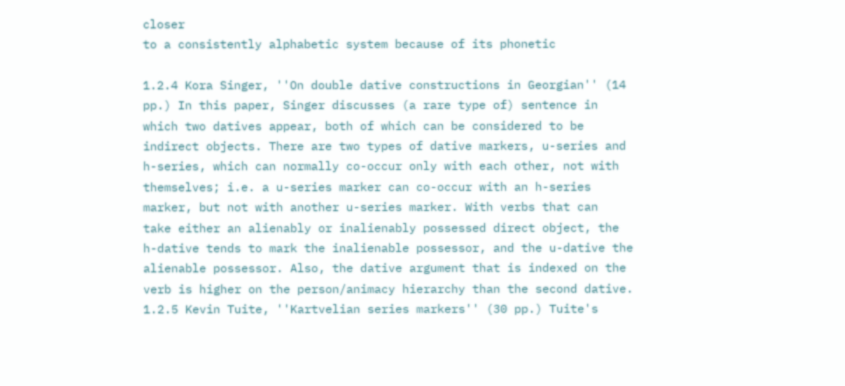closer
to a consistently alphabetic system because of its phonetic

1.2.4 Kora Singer, ''On double dative constructions in Georgian'' (14
pp.) In this paper, Singer discusses (a rare type of) sentence in
which two datives appear, both of which can be considered to be
indirect objects. There are two types of dative markers, u-series and
h-series, which can normally co-occur only with each other, not with
themselves; i.e. a u-series marker can co-occur with an h-series
marker, but not with another u-series marker. With verbs that can
take either an alienably or inalienably possessed direct object, the
h-dative tends to mark the inalienable possessor, and the u-dative the
alienable possessor. Also, the dative argument that is indexed on the
verb is higher on the person/animacy hierarchy than the second dative.
1.2.5 Kevin Tuite, ''Kartvelian series markers'' (30 pp.) Tuite's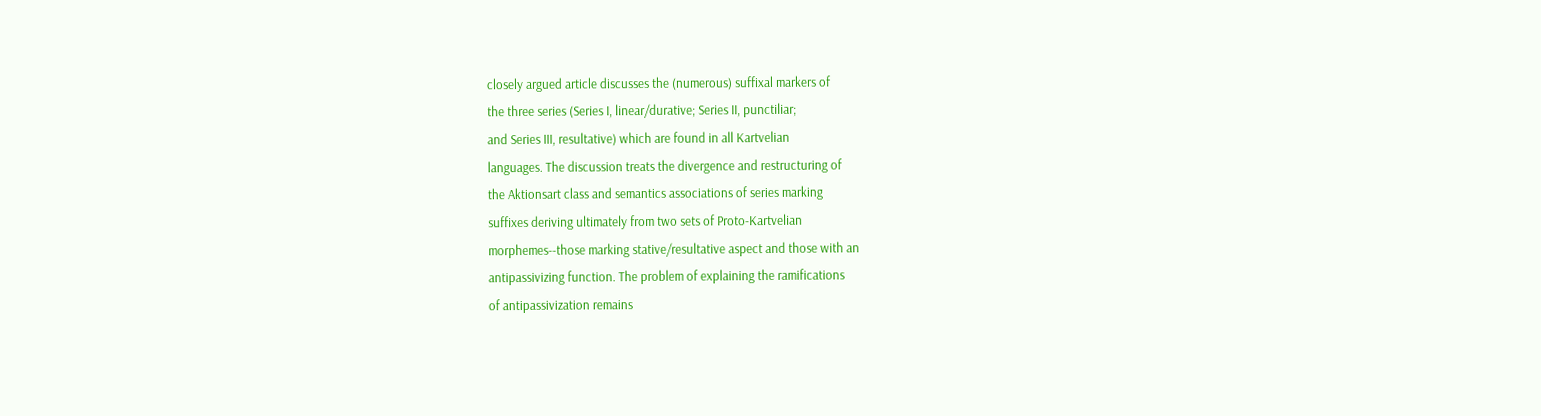closely argued article discusses the (numerous) suffixal markers of
the three series (Series I, linear/durative; Series II, punctiliar;
and Series III, resultative) which are found in all Kartvelian
languages. The discussion treats the divergence and restructuring of
the Aktionsart class and semantics associations of series marking
suffixes deriving ultimately from two sets of Proto-Kartvelian
morphemes--those marking stative/resultative aspect and those with an
antipassivizing function. The problem of explaining the ramifications
of antipassivization remains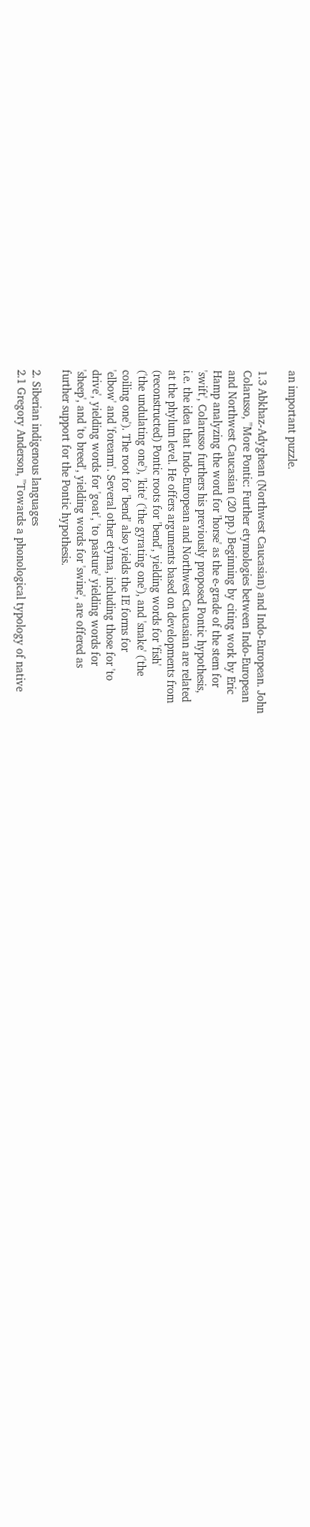an important puzzle.

1.3 Abkhaz-Adyghean (Northwest Caucasian) and Indo-European. John
Colarusso, ''More Pontic: Further etymologies between Indo-European
and Northwest Caucasian (20 pp.) Beginning by citing work by Eric
Hamp analyzing the word for 'horse' as the e-grade of the stem for
'swift', Colarusso furthers his previously proposed Pontic hypothesis,
i.e. the idea that Indo-European and Northwest Caucasian are related
at the phylum level. He offers arguments based on developments from
(reconstructed) Pontic roots for 'bend', yielding words for 'fish'
('the undulating one'), 'kite' ('the gyrating one'), and 'snake' ('the
coiling one'). The root for 'bend' also yields the IE forms for
'elbow' and 'forearm'. Several other etyma, including those for 'to
drive', yielding words for 'goat', 'to pasture' yielding words for
'sheep', and 'to breed', yielding words for 'swine', are offered as
further support for the Pontic hypothesis.

2. Siberian indigenous languages
2.1 Gregory Anderson, ''Towards a phonological typology of native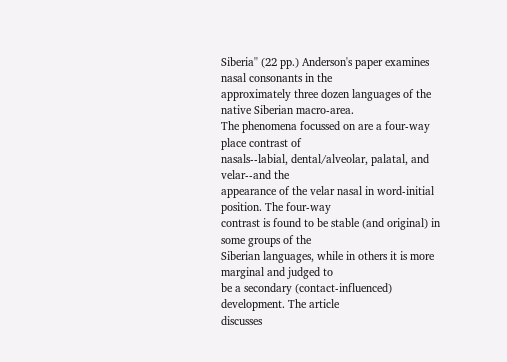Siberia'' (22 pp.) Anderson's paper examines nasal consonants in the
approximately three dozen languages of the native Siberian macro-area.
The phenomena focussed on are a four-way place contrast of
nasals--labial, dental/alveolar, palatal, and velar--and the
appearance of the velar nasal in word-initial position. The four-way
contrast is found to be stable (and original) in some groups of the
Siberian languages, while in others it is more marginal and judged to
be a secondary (contact-influenced) development. The article
discusses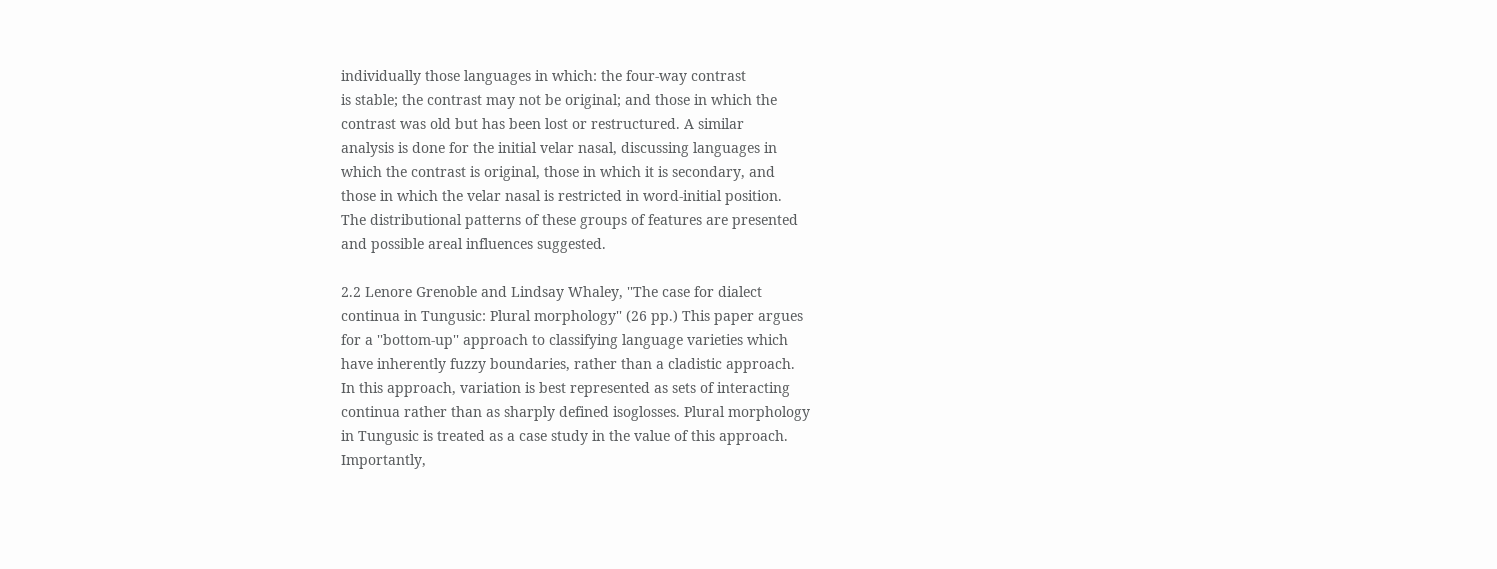individually those languages in which: the four-way contrast
is stable; the contrast may not be original; and those in which the
contrast was old but has been lost or restructured. A similar
analysis is done for the initial velar nasal, discussing languages in
which the contrast is original, those in which it is secondary, and
those in which the velar nasal is restricted in word-initial position.
The distributional patterns of these groups of features are presented
and possible areal influences suggested.

2.2 Lenore Grenoble and Lindsay Whaley, ''The case for dialect
continua in Tungusic: Plural morphology'' (26 pp.) This paper argues
for a ''bottom-up'' approach to classifying language varieties which
have inherently fuzzy boundaries, rather than a cladistic approach.
In this approach, variation is best represented as sets of interacting
continua rather than as sharply defined isoglosses. Plural morphology
in Tungusic is treated as a case study in the value of this approach.
Importantly,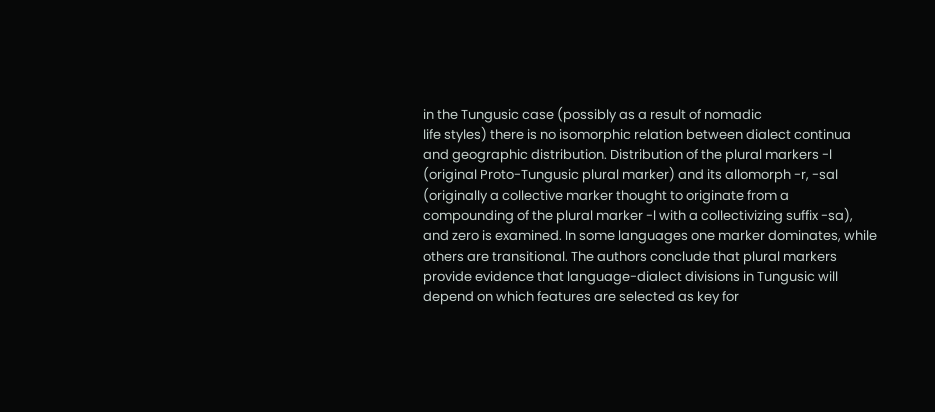in the Tungusic case (possibly as a result of nomadic
life styles) there is no isomorphic relation between dialect continua
and geographic distribution. Distribution of the plural markers -l
(original Proto-Tungusic plural marker) and its allomorph -r, -sal
(originally a collective marker thought to originate from a
compounding of the plural marker -l with a collectivizing suffix -sa),
and zero is examined. In some languages one marker dominates, while
others are transitional. The authors conclude that plural markers
provide evidence that language-dialect divisions in Tungusic will
depend on which features are selected as key for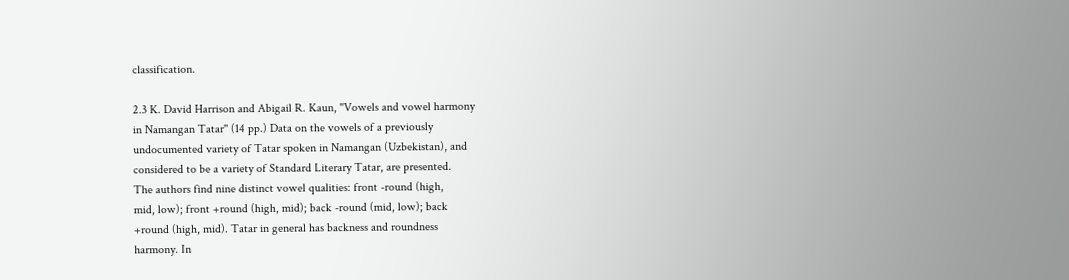classification.

2.3 K. David Harrison and Abigail R. Kaun, ''Vowels and vowel harmony
in Namangan Tatar'' (14 pp.) Data on the vowels of a previously
undocumented variety of Tatar spoken in Namangan (Uzbekistan), and
considered to be a variety of Standard Literary Tatar, are presented.
The authors find nine distinct vowel qualities: front -round (high,
mid, low); front +round (high, mid); back -round (mid, low); back
+round (high, mid). Tatar in general has backness and roundness
harmony. In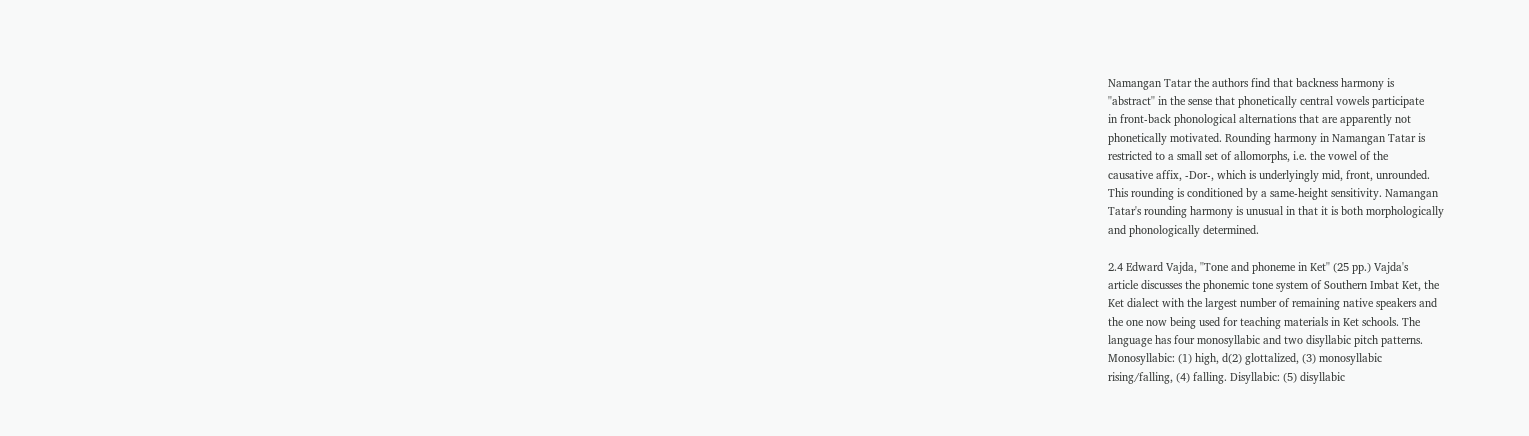Namangan Tatar the authors find that backness harmony is
''abstract'' in the sense that phonetically central vowels participate
in front-back phonological alternations that are apparently not
phonetically motivated. Rounding harmony in Namangan Tatar is
restricted to a small set of allomorphs, i.e. the vowel of the
causative affix, -Dor-, which is underlyingly mid, front, unrounded.
This rounding is conditioned by a same-height sensitivity. Namangan
Tatar's rounding harmony is unusual in that it is both morphologically
and phonologically determined.

2.4 Edward Vajda, ''Tone and phoneme in Ket'' (25 pp.) Vajda's
article discusses the phonemic tone system of Southern Imbat Ket, the
Ket dialect with the largest number of remaining native speakers and
the one now being used for teaching materials in Ket schools. The
language has four monosyllabic and two disyllabic pitch patterns.
Monosyllabic: (1) high, d(2) glottalized, (3) monosyllabic
rising/falling, (4) falling. Disyllabic: (5) disyllabic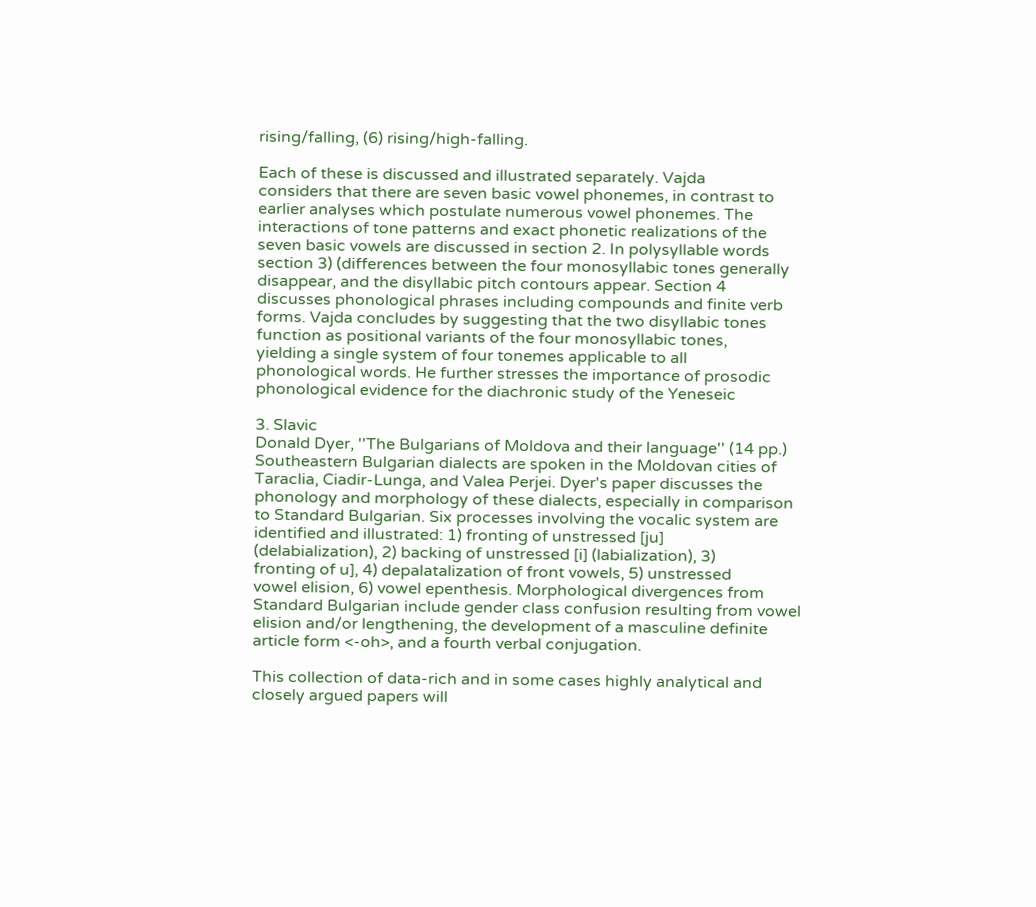rising/falling, (6) rising/high-falling.

Each of these is discussed and illustrated separately. Vajda
considers that there are seven basic vowel phonemes, in contrast to
earlier analyses which postulate numerous vowel phonemes. The
interactions of tone patterns and exact phonetic realizations of the
seven basic vowels are discussed in section 2. In polysyllable words
section 3) (differences between the four monosyllabic tones generally
disappear, and the disyllabic pitch contours appear. Section 4
discusses phonological phrases including compounds and finite verb
forms. Vajda concludes by suggesting that the two disyllabic tones
function as positional variants of the four monosyllabic tones,
yielding a single system of four tonemes applicable to all
phonological words. He further stresses the importance of prosodic
phonological evidence for the diachronic study of the Yeneseic

3. Slavic
Donald Dyer, ''The Bulgarians of Moldova and their language'' (14 pp.)
Southeastern Bulgarian dialects are spoken in the Moldovan cities of
Taraclia, Ciadir-Lunga, and Valea Perjei. Dyer's paper discusses the
phonology and morphology of these dialects, especially in comparison
to Standard Bulgarian. Six processes involving the vocalic system are
identified and illustrated: 1) fronting of unstressed [ju]
(delabialization), 2) backing of unstressed [i] (labialization), 3)
fronting of u], 4) depalatalization of front vowels, 5) unstressed
vowel elision, 6) vowel epenthesis. Morphological divergences from
Standard Bulgarian include gender class confusion resulting from vowel
elision and/or lengthening, the development of a masculine definite
article form <-oh>, and a fourth verbal conjugation.

This collection of data-rich and in some cases highly analytical and
closely argued papers will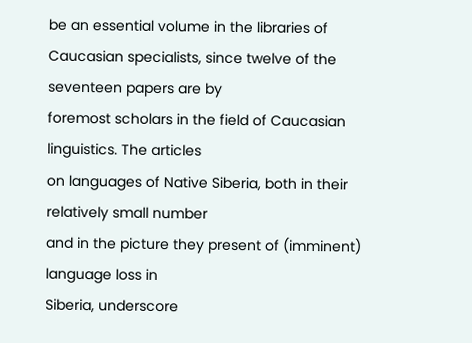be an essential volume in the libraries of
Caucasian specialists, since twelve of the seventeen papers are by
foremost scholars in the field of Caucasian linguistics. The articles
on languages of Native Siberia, both in their relatively small number
and in the picture they present of (imminent) language loss in
Siberia, underscore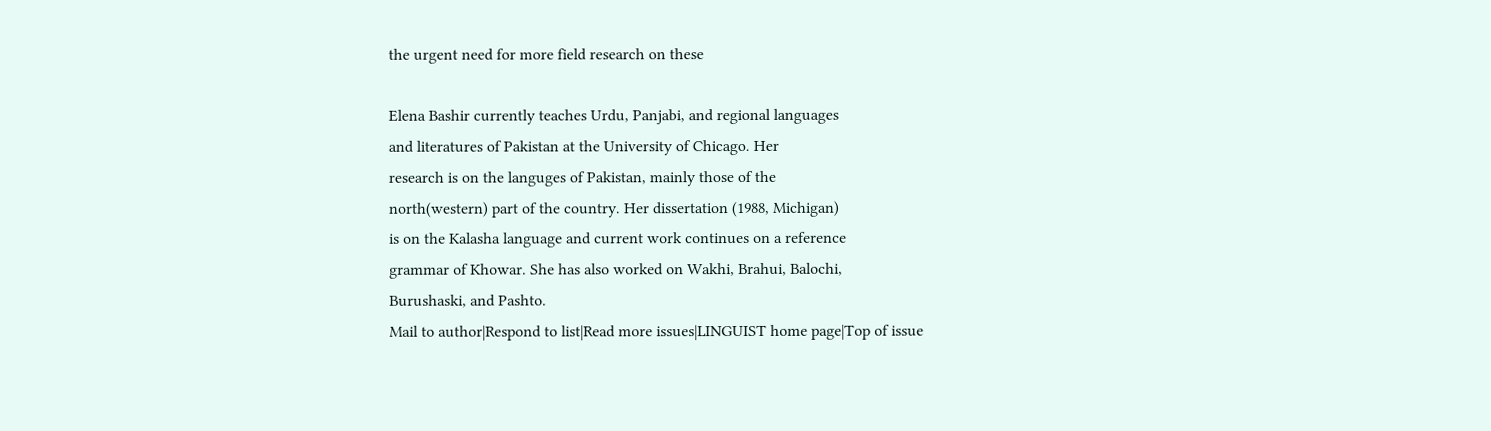the urgent need for more field research on these

Elena Bashir currently teaches Urdu, Panjabi, and regional languages
and literatures of Pakistan at the University of Chicago. Her
research is on the languges of Pakistan, mainly those of the
north(western) part of the country. Her dissertation (1988, Michigan)
is on the Kalasha language and current work continues on a reference
grammar of Khowar. She has also worked on Wakhi, Brahui, Balochi,
Burushaski, and Pashto.
Mail to author|Respond to list|Read more issues|LINGUIST home page|Top of issue